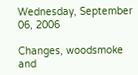Wednesday, September 06, 2006

Changes, woodsmoke and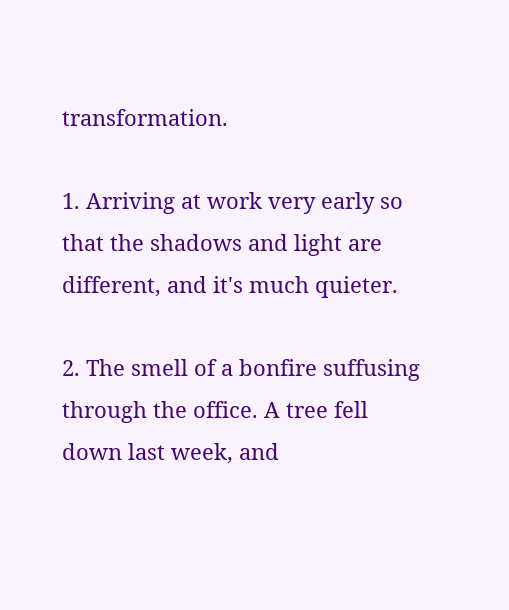transformation.

1. Arriving at work very early so that the shadows and light are different, and it's much quieter.

2. The smell of a bonfire suffusing through the office. A tree fell down last week, and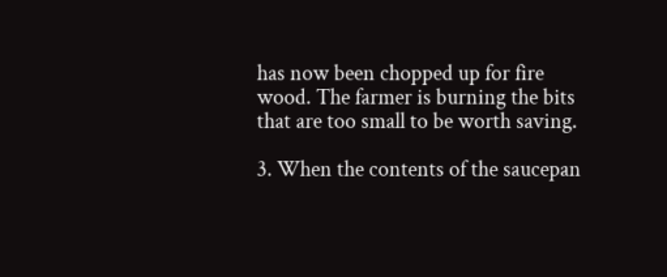has now been chopped up for fire wood. The farmer is burning the bits that are too small to be worth saving.

3. When the contents of the saucepan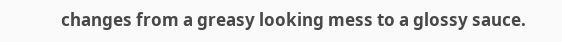changes from a greasy looking mess to a glossy sauce.